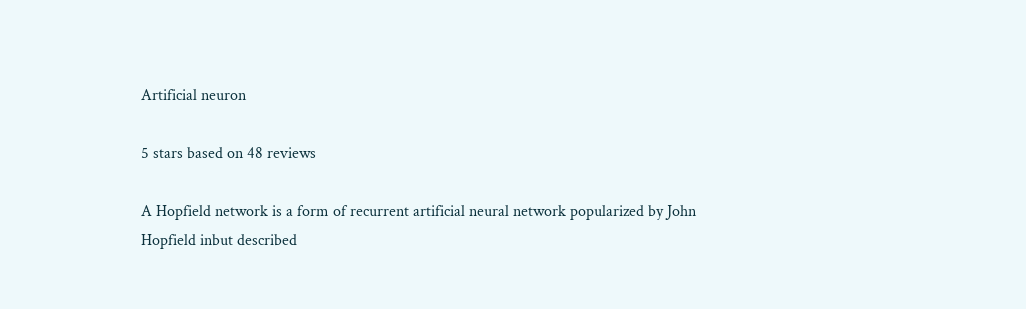Artificial neuron

5 stars based on 48 reviews

A Hopfield network is a form of recurrent artificial neural network popularized by John Hopfield inbut described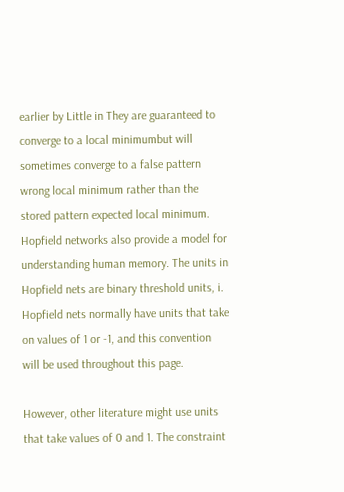earlier by Little in They are guaranteed to converge to a local minimumbut will sometimes converge to a false pattern wrong local minimum rather than the stored pattern expected local minimum. Hopfield networks also provide a model for understanding human memory. The units in Hopfield nets are binary threshold units, i. Hopfield nets normally have units that take on values of 1 or -1, and this convention will be used throughout this page.

However, other literature might use units that take values of 0 and 1. The constraint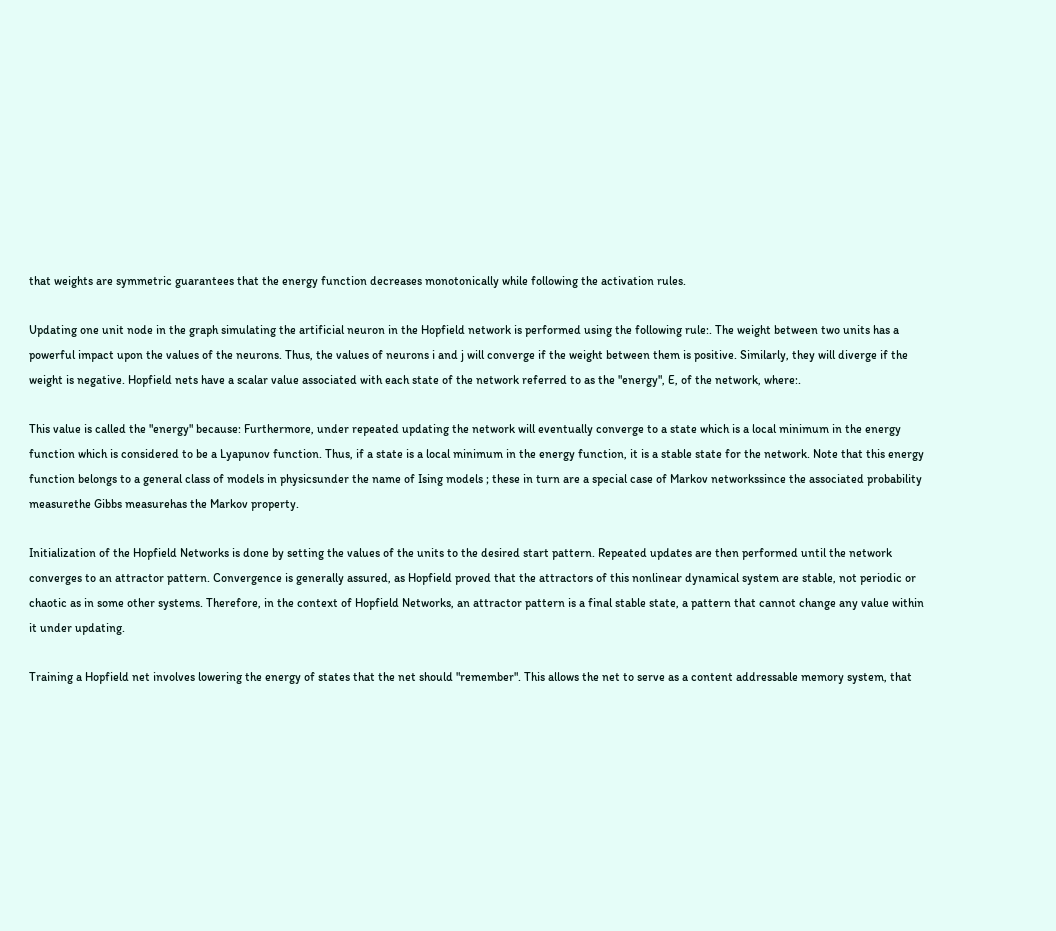that weights are symmetric guarantees that the energy function decreases monotonically while following the activation rules.

Updating one unit node in the graph simulating the artificial neuron in the Hopfield network is performed using the following rule:. The weight between two units has a powerful impact upon the values of the neurons. Thus, the values of neurons i and j will converge if the weight between them is positive. Similarly, they will diverge if the weight is negative. Hopfield nets have a scalar value associated with each state of the network referred to as the "energy", E, of the network, where:.

This value is called the "energy" because: Furthermore, under repeated updating the network will eventually converge to a state which is a local minimum in the energy function which is considered to be a Lyapunov function. Thus, if a state is a local minimum in the energy function, it is a stable state for the network. Note that this energy function belongs to a general class of models in physicsunder the name of Ising models ; these in turn are a special case of Markov networkssince the associated probability measurethe Gibbs measurehas the Markov property.

Initialization of the Hopfield Networks is done by setting the values of the units to the desired start pattern. Repeated updates are then performed until the network converges to an attractor pattern. Convergence is generally assured, as Hopfield proved that the attractors of this nonlinear dynamical system are stable, not periodic or chaotic as in some other systems. Therefore, in the context of Hopfield Networks, an attractor pattern is a final stable state, a pattern that cannot change any value within it under updating.

Training a Hopfield net involves lowering the energy of states that the net should "remember". This allows the net to serve as a content addressable memory system, that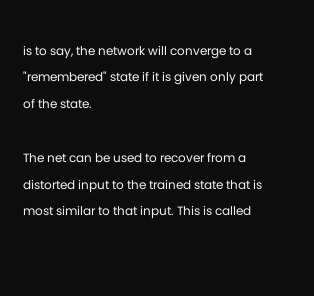is to say, the network will converge to a "remembered" state if it is given only part of the state.

The net can be used to recover from a distorted input to the trained state that is most similar to that input. This is called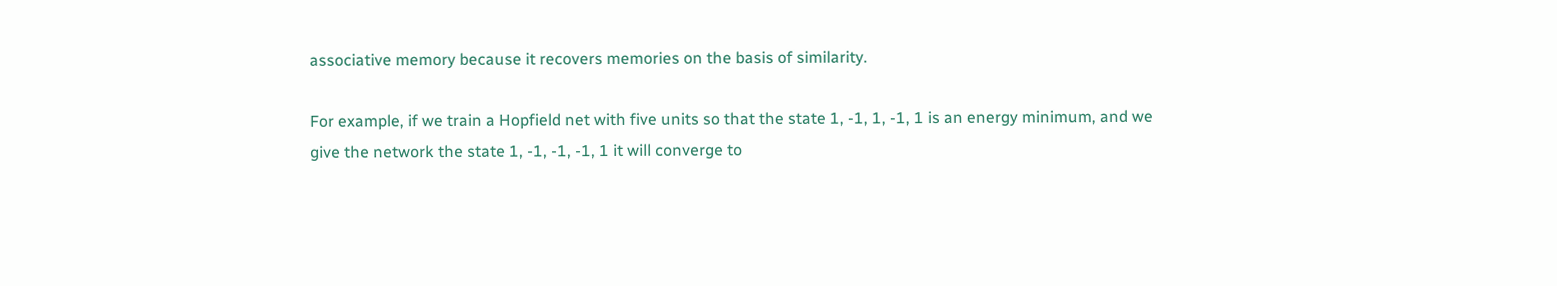associative memory because it recovers memories on the basis of similarity.

For example, if we train a Hopfield net with five units so that the state 1, -1, 1, -1, 1 is an energy minimum, and we give the network the state 1, -1, -1, -1, 1 it will converge to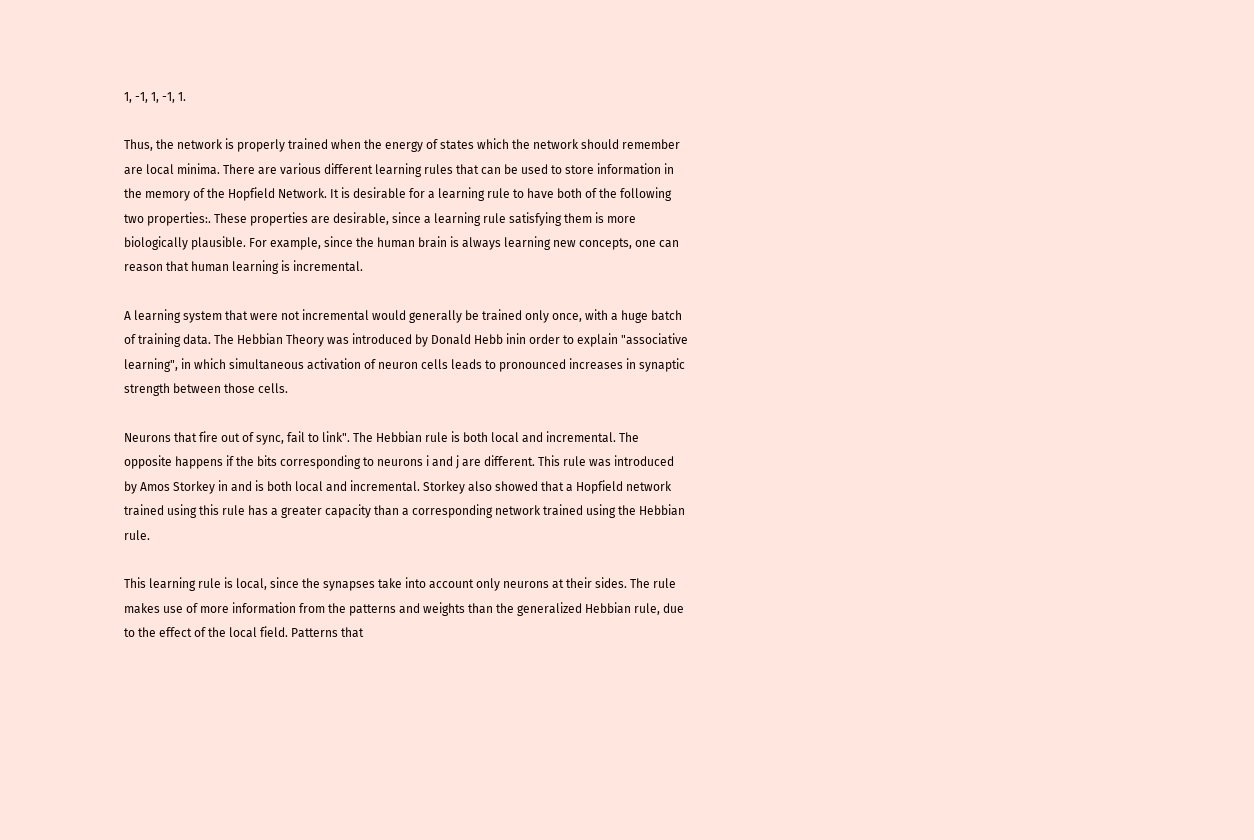1, -1, 1, -1, 1.

Thus, the network is properly trained when the energy of states which the network should remember are local minima. There are various different learning rules that can be used to store information in the memory of the Hopfield Network. It is desirable for a learning rule to have both of the following two properties:. These properties are desirable, since a learning rule satisfying them is more biologically plausible. For example, since the human brain is always learning new concepts, one can reason that human learning is incremental.

A learning system that were not incremental would generally be trained only once, with a huge batch of training data. The Hebbian Theory was introduced by Donald Hebb inin order to explain "associative learning", in which simultaneous activation of neuron cells leads to pronounced increases in synaptic strength between those cells.

Neurons that fire out of sync, fail to link". The Hebbian rule is both local and incremental. The opposite happens if the bits corresponding to neurons i and j are different. This rule was introduced by Amos Storkey in and is both local and incremental. Storkey also showed that a Hopfield network trained using this rule has a greater capacity than a corresponding network trained using the Hebbian rule.

This learning rule is local, since the synapses take into account only neurons at their sides. The rule makes use of more information from the patterns and weights than the generalized Hebbian rule, due to the effect of the local field. Patterns that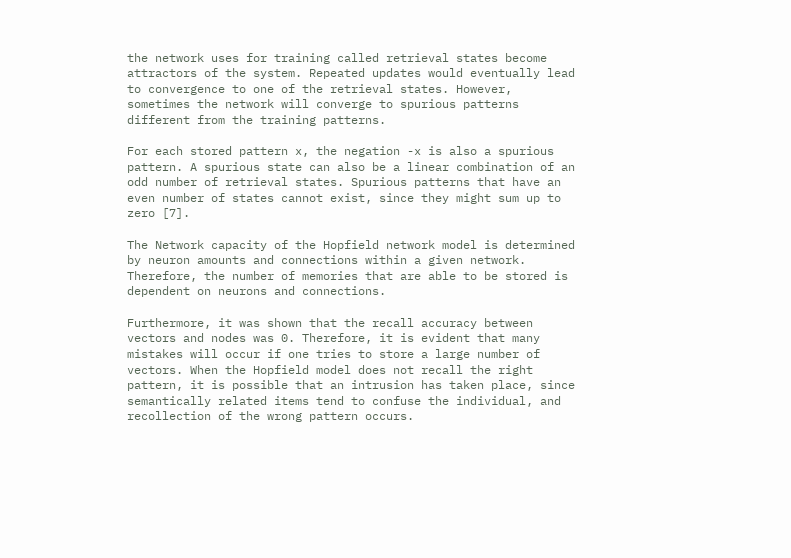the network uses for training called retrieval states become attractors of the system. Repeated updates would eventually lead to convergence to one of the retrieval states. However, sometimes the network will converge to spurious patterns different from the training patterns.

For each stored pattern x, the negation -x is also a spurious pattern. A spurious state can also be a linear combination of an odd number of retrieval states. Spurious patterns that have an even number of states cannot exist, since they might sum up to zero [7].

The Network capacity of the Hopfield network model is determined by neuron amounts and connections within a given network. Therefore, the number of memories that are able to be stored is dependent on neurons and connections.

Furthermore, it was shown that the recall accuracy between vectors and nodes was 0. Therefore, it is evident that many mistakes will occur if one tries to store a large number of vectors. When the Hopfield model does not recall the right pattern, it is possible that an intrusion has taken place, since semantically related items tend to confuse the individual, and recollection of the wrong pattern occurs.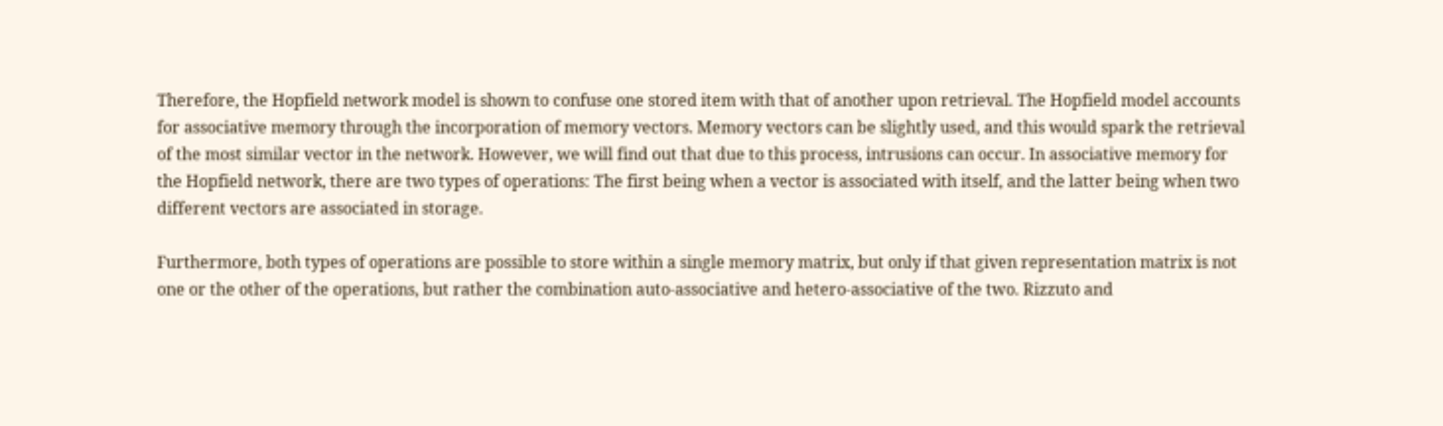Therefore, the Hopfield network model is shown to confuse one stored item with that of another upon retrieval. The Hopfield model accounts for associative memory through the incorporation of memory vectors. Memory vectors can be slightly used, and this would spark the retrieval of the most similar vector in the network. However, we will find out that due to this process, intrusions can occur. In associative memory for the Hopfield network, there are two types of operations: The first being when a vector is associated with itself, and the latter being when two different vectors are associated in storage.

Furthermore, both types of operations are possible to store within a single memory matrix, but only if that given representation matrix is not one or the other of the operations, but rather the combination auto-associative and hetero-associative of the two. Rizzuto and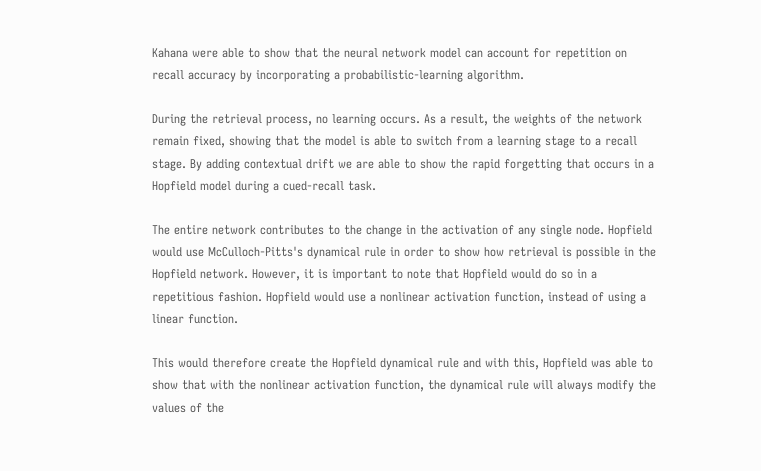Kahana were able to show that the neural network model can account for repetition on recall accuracy by incorporating a probabilistic-learning algorithm.

During the retrieval process, no learning occurs. As a result, the weights of the network remain fixed, showing that the model is able to switch from a learning stage to a recall stage. By adding contextual drift we are able to show the rapid forgetting that occurs in a Hopfield model during a cued-recall task.

The entire network contributes to the change in the activation of any single node. Hopfield would use McCulloch-Pitts's dynamical rule in order to show how retrieval is possible in the Hopfield network. However, it is important to note that Hopfield would do so in a repetitious fashion. Hopfield would use a nonlinear activation function, instead of using a linear function.

This would therefore create the Hopfield dynamical rule and with this, Hopfield was able to show that with the nonlinear activation function, the dynamical rule will always modify the values of the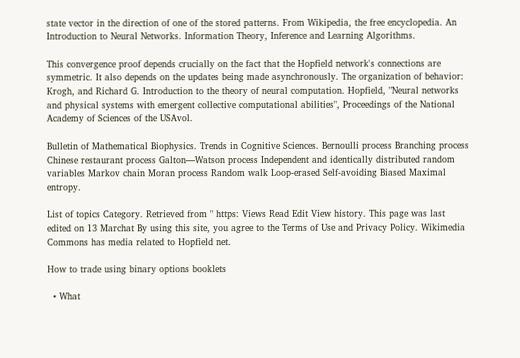state vector in the direction of one of the stored patterns. From Wikipedia, the free encyclopedia. An Introduction to Neural Networks. Information Theory, Inference and Learning Algorithms.

This convergence proof depends crucially on the fact that the Hopfield network's connections are symmetric. It also depends on the updates being made asynchronously. The organization of behavior: Krogh, and Richard G. Introduction to the theory of neural computation. Hopfield, "Neural networks and physical systems with emergent collective computational abilities", Proceedings of the National Academy of Sciences of the USAvol.

Bulletin of Mathematical Biophysics. Trends in Cognitive Sciences. Bernoulli process Branching process Chinese restaurant process Galton—Watson process Independent and identically distributed random variables Markov chain Moran process Random walk Loop-erased Self-avoiding Biased Maximal entropy.

List of topics Category. Retrieved from " https: Views Read Edit View history. This page was last edited on 13 Marchat By using this site, you agree to the Terms of Use and Privacy Policy. Wikimedia Commons has media related to Hopfield net.

How to trade using binary options booklets

  • What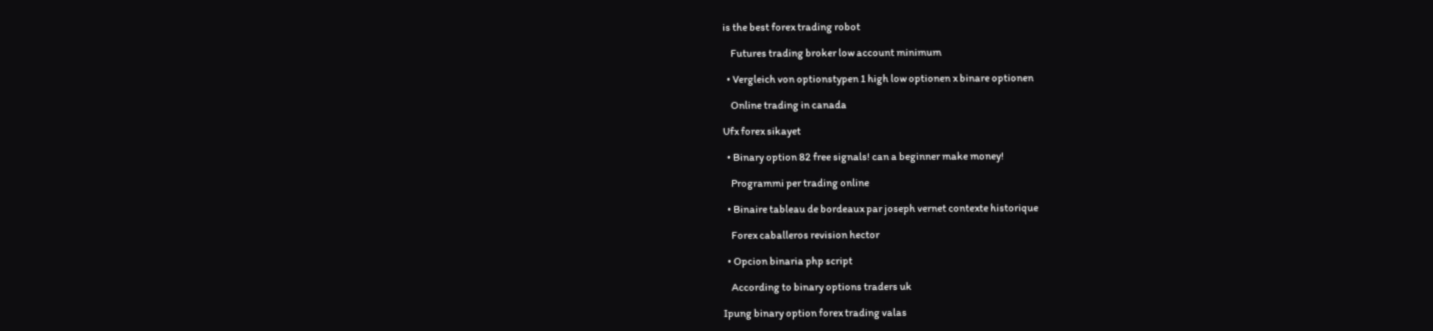is the best forex trading robot

    Futures trading broker low account minimum

  • Vergleich von optionstypen 1 high low optionen x binare optionen

    Online trading in canada

Ufx forex sikayet

  • Binary option 82 free signals! can a beginner make money!

    Programmi per trading online

  • Binaire tableau de bordeaux par joseph vernet contexte historique

    Forex caballeros revision hector

  • Opcion binaria php script

    According to binary options traders uk

Ipung binary option forex trading valas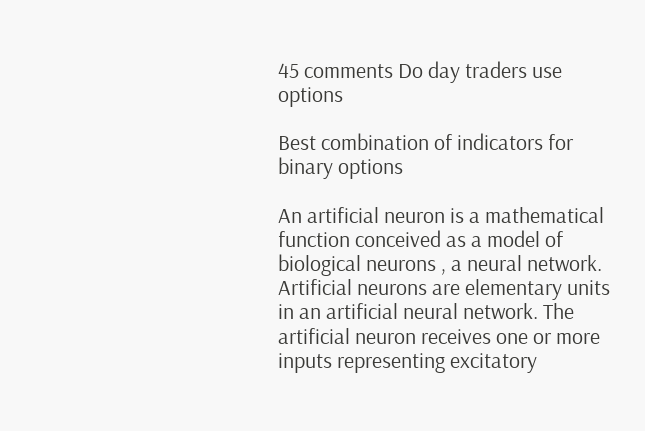45 comments Do day traders use options

Best combination of indicators for binary options

An artificial neuron is a mathematical function conceived as a model of biological neurons , a neural network. Artificial neurons are elementary units in an artificial neural network. The artificial neuron receives one or more inputs representing excitatory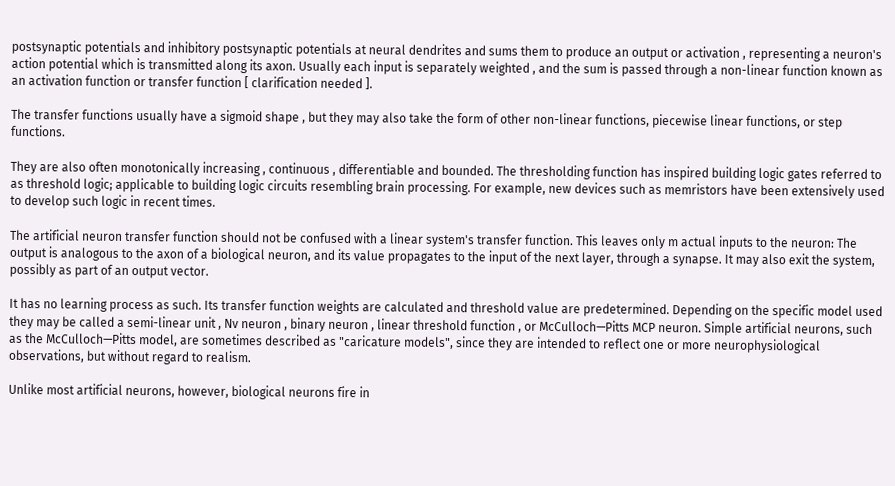postsynaptic potentials and inhibitory postsynaptic potentials at neural dendrites and sums them to produce an output or activation , representing a neuron's action potential which is transmitted along its axon. Usually each input is separately weighted , and the sum is passed through a non-linear function known as an activation function or transfer function [ clarification needed ].

The transfer functions usually have a sigmoid shape , but they may also take the form of other non-linear functions, piecewise linear functions, or step functions.

They are also often monotonically increasing , continuous , differentiable and bounded. The thresholding function has inspired building logic gates referred to as threshold logic; applicable to building logic circuits resembling brain processing. For example, new devices such as memristors have been extensively used to develop such logic in recent times.

The artificial neuron transfer function should not be confused with a linear system's transfer function. This leaves only m actual inputs to the neuron: The output is analogous to the axon of a biological neuron, and its value propagates to the input of the next layer, through a synapse. It may also exit the system, possibly as part of an output vector.

It has no learning process as such. Its transfer function weights are calculated and threshold value are predetermined. Depending on the specific model used they may be called a semi-linear unit , Nv neuron , binary neuron , linear threshold function , or McCulloch—Pitts MCP neuron. Simple artificial neurons, such as the McCulloch—Pitts model, are sometimes described as "caricature models", since they are intended to reflect one or more neurophysiological observations, but without regard to realism.

Unlike most artificial neurons, however, biological neurons fire in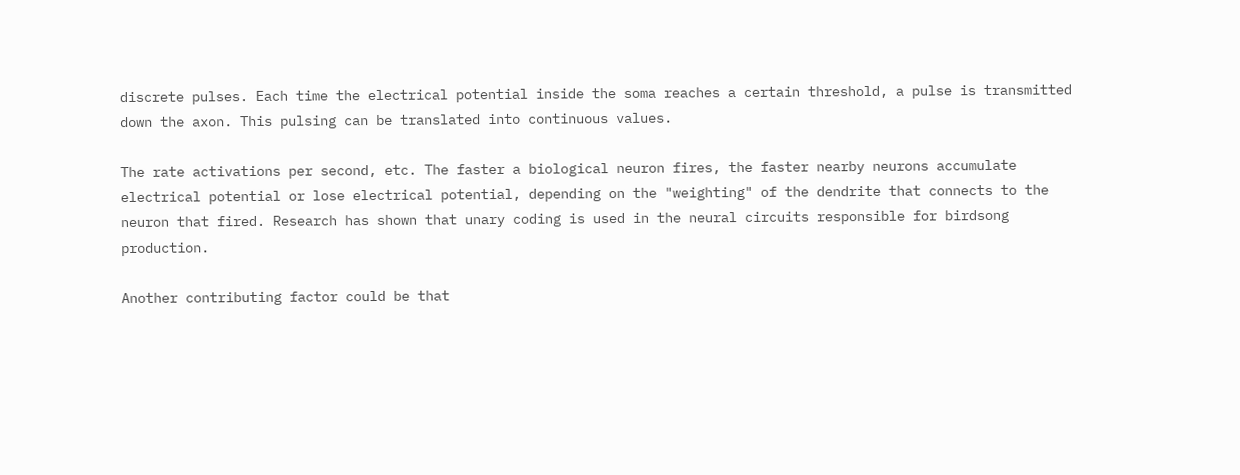discrete pulses. Each time the electrical potential inside the soma reaches a certain threshold, a pulse is transmitted down the axon. This pulsing can be translated into continuous values.

The rate activations per second, etc. The faster a biological neuron fires, the faster nearby neurons accumulate electrical potential or lose electrical potential, depending on the "weighting" of the dendrite that connects to the neuron that fired. Research has shown that unary coding is used in the neural circuits responsible for birdsong production.

Another contributing factor could be that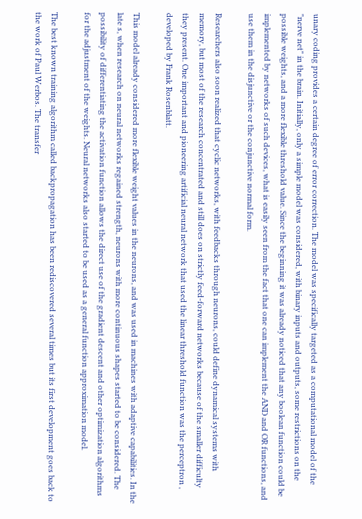unary coding provides a certain degree of error correction. The model was specifically targeted as a computational model of the "nerve net" in the brain. Initially, only a simple model was considered, with binary inputs and outputs, some restrictions on the possible weights, and a more flexible threshold value. Since the beginning it was already noticed that any boolean function could be implemented by networks of such devices, what is easily seen from the fact that one can implement the AND and OR functions, and use them in the disjunctive or the conjunctive normal form.

Researchers also soon realized that cyclic networks, with feedbacks through neurons, could define dynamical systems with memory, but most of the research concentrated and still does on strictly feed-forward networks because of the smaller difficulty they present. One important and pioneering artificial neural network that used the linear threshold function was the perceptron , developed by Frank Rosenblatt.

This model already considered more flexible weight values in the neurons, and was used in machines with adaptive capabilities. In the late s, when research on neural networks regained strength, neurons with more continuous shapes started to be considered. The possibility of differentiating the activation function allows the direct use of the gradient descent and other optimization algorithms for the adjustment of the weights. Neural networks also started to be used as a general function approximation model.

The best known training algorithm called backpropagation has been rediscovered several times but its first development goes back to the work of Paul Werbos. The transfer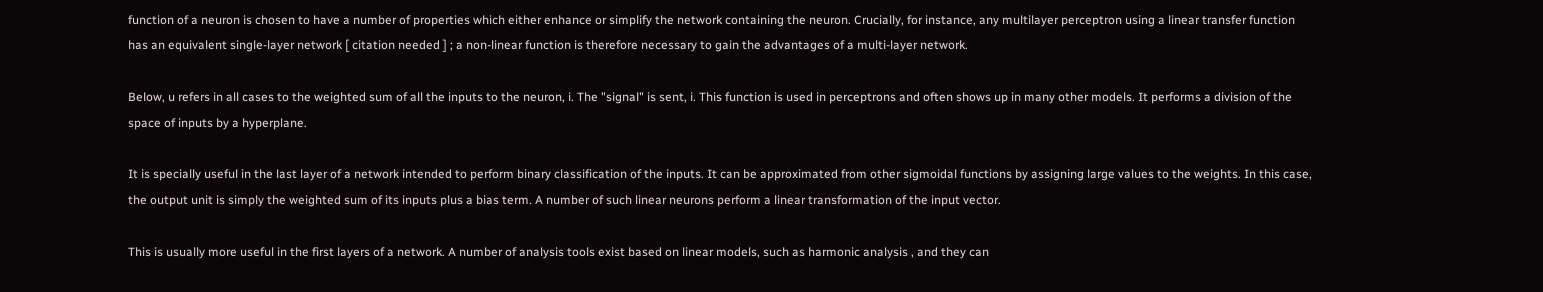function of a neuron is chosen to have a number of properties which either enhance or simplify the network containing the neuron. Crucially, for instance, any multilayer perceptron using a linear transfer function has an equivalent single-layer network [ citation needed ] ; a non-linear function is therefore necessary to gain the advantages of a multi-layer network.

Below, u refers in all cases to the weighted sum of all the inputs to the neuron, i. The "signal" is sent, i. This function is used in perceptrons and often shows up in many other models. It performs a division of the space of inputs by a hyperplane.

It is specially useful in the last layer of a network intended to perform binary classification of the inputs. It can be approximated from other sigmoidal functions by assigning large values to the weights. In this case, the output unit is simply the weighted sum of its inputs plus a bias term. A number of such linear neurons perform a linear transformation of the input vector.

This is usually more useful in the first layers of a network. A number of analysis tools exist based on linear models, such as harmonic analysis , and they can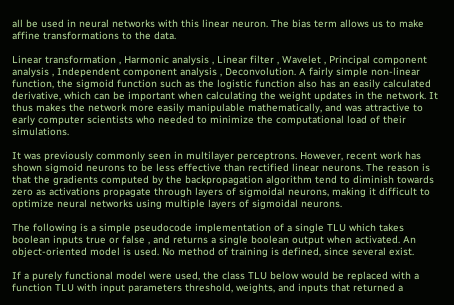all be used in neural networks with this linear neuron. The bias term allows us to make affine transformations to the data.

Linear transformation , Harmonic analysis , Linear filter , Wavelet , Principal component analysis , Independent component analysis , Deconvolution. A fairly simple non-linear function, the sigmoid function such as the logistic function also has an easily calculated derivative, which can be important when calculating the weight updates in the network. It thus makes the network more easily manipulable mathematically, and was attractive to early computer scientists who needed to minimize the computational load of their simulations.

It was previously commonly seen in multilayer perceptrons. However, recent work has shown sigmoid neurons to be less effective than rectified linear neurons. The reason is that the gradients computed by the backpropagation algorithm tend to diminish towards zero as activations propagate through layers of sigmoidal neurons, making it difficult to optimize neural networks using multiple layers of sigmoidal neurons.

The following is a simple pseudocode implementation of a single TLU which takes boolean inputs true or false , and returns a single boolean output when activated. An object-oriented model is used. No method of training is defined, since several exist.

If a purely functional model were used, the class TLU below would be replaced with a function TLU with input parameters threshold, weights, and inputs that returned a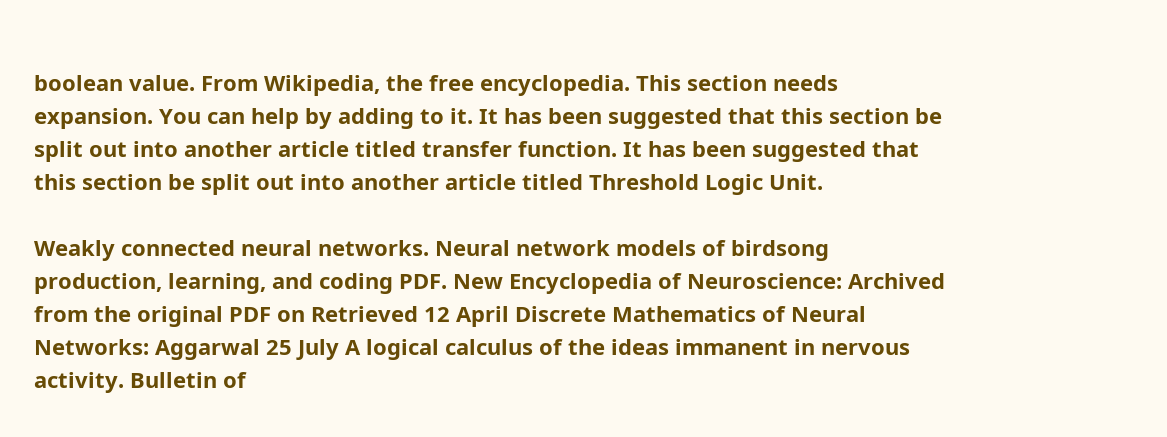boolean value. From Wikipedia, the free encyclopedia. This section needs expansion. You can help by adding to it. It has been suggested that this section be split out into another article titled transfer function. It has been suggested that this section be split out into another article titled Threshold Logic Unit.

Weakly connected neural networks. Neural network models of birdsong production, learning, and coding PDF. New Encyclopedia of Neuroscience: Archived from the original PDF on Retrieved 12 April Discrete Mathematics of Neural Networks: Aggarwal 25 July A logical calculus of the ideas immanent in nervous activity. Bulletin of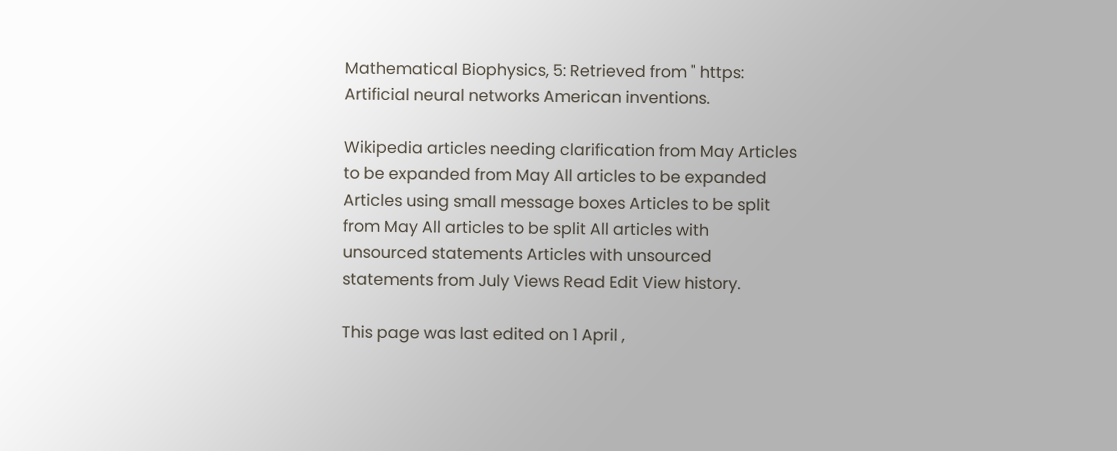Mathematical Biophysics, 5: Retrieved from " https: Artificial neural networks American inventions.

Wikipedia articles needing clarification from May Articles to be expanded from May All articles to be expanded Articles using small message boxes Articles to be split from May All articles to be split All articles with unsourced statements Articles with unsourced statements from July Views Read Edit View history.

This page was last edited on 1 April ,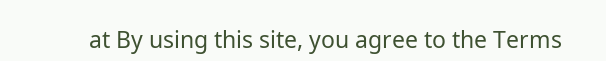at By using this site, you agree to the Terms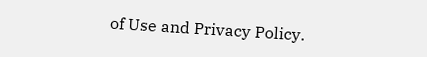of Use and Privacy Policy.